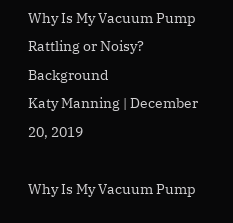Why Is My Vacuum Pump Rattling or Noisy? Background
Katy Manning | December 20, 2019

Why Is My Vacuum Pump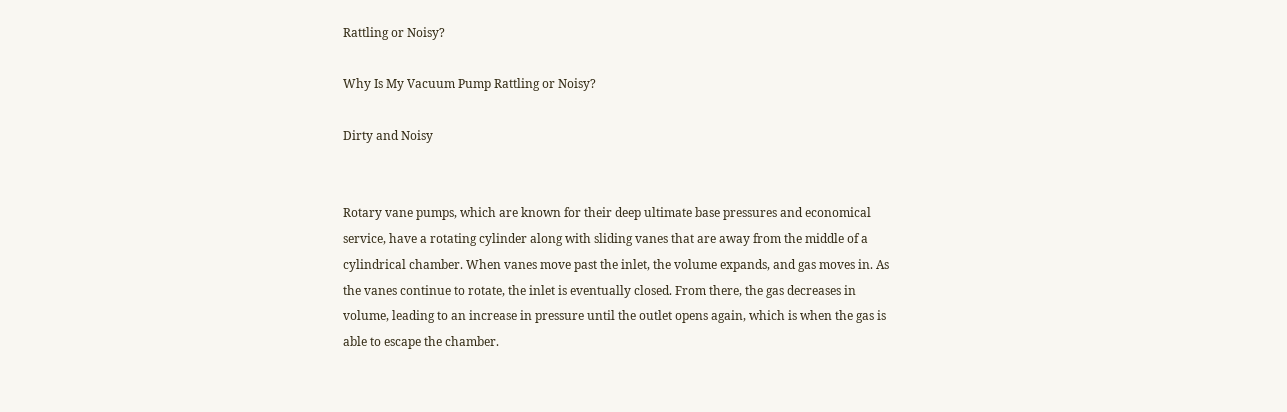Rattling or Noisy?

Why Is My Vacuum Pump Rattling or Noisy?

Dirty and Noisy


Rotary vane pumps, which are known for their deep ultimate base pressures and economical service, have a rotating cylinder along with sliding vanes that are away from the middle of a cylindrical chamber. When vanes move past the inlet, the volume expands, and gas moves in. As the vanes continue to rotate, the inlet is eventually closed. From there, the gas decreases in volume, leading to an increase in pressure until the outlet opens again, which is when the gas is able to escape the chamber.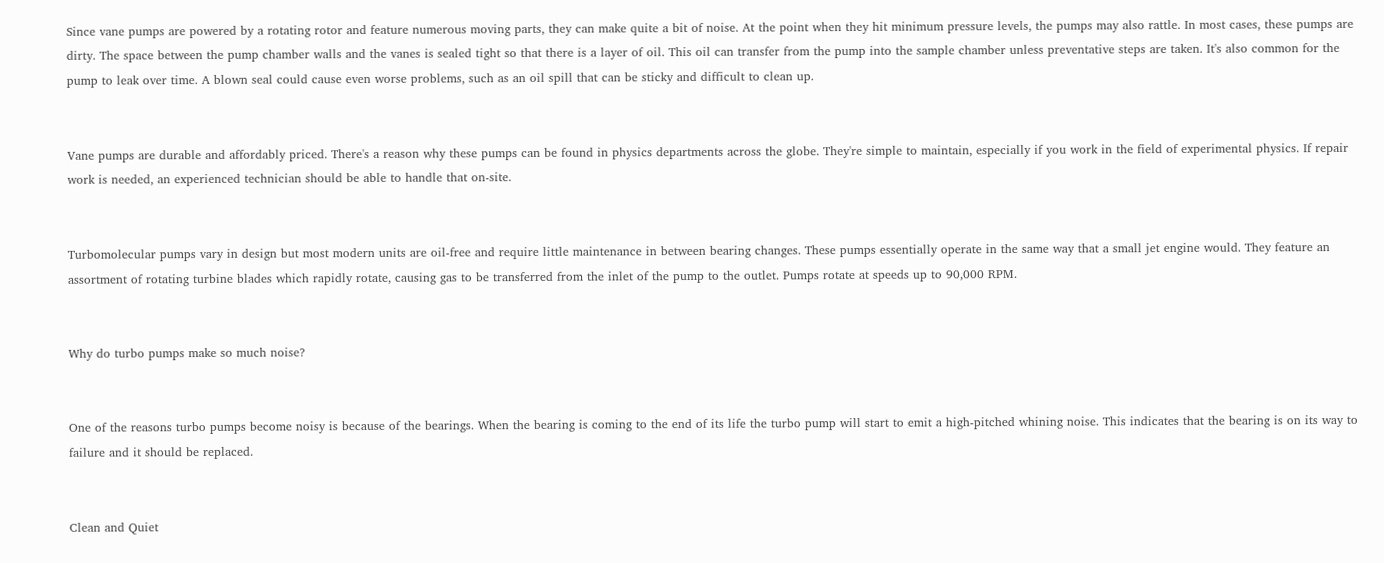Since vane pumps are powered by a rotating rotor and feature numerous moving parts, they can make quite a bit of noise. At the point when they hit minimum pressure levels, the pumps may also rattle. In most cases, these pumps are dirty. The space between the pump chamber walls and the vanes is sealed tight so that there is a layer of oil. This oil can transfer from the pump into the sample chamber unless preventative steps are taken. It's also common for the pump to leak over time. A blown seal could cause even worse problems, such as an oil spill that can be sticky and difficult to clean up.


Vane pumps are durable and affordably priced. There's a reason why these pumps can be found in physics departments across the globe. They're simple to maintain, especially if you work in the field of experimental physics. If repair work is needed, an experienced technician should be able to handle that on-site.


Turbomolecular pumps vary in design but most modern units are oil-free and require little maintenance in between bearing changes. These pumps essentially operate in the same way that a small jet engine would. They feature an assortment of rotating turbine blades which rapidly rotate, causing gas to be transferred from the inlet of the pump to the outlet. Pumps rotate at speeds up to 90,000 RPM.


Why do turbo pumps make so much noise?


One of the reasons turbo pumps become noisy is because of the bearings. When the bearing is coming to the end of its life the turbo pump will start to emit a high-pitched whining noise. This indicates that the bearing is on its way to failure and it should be replaced.


Clean and Quiet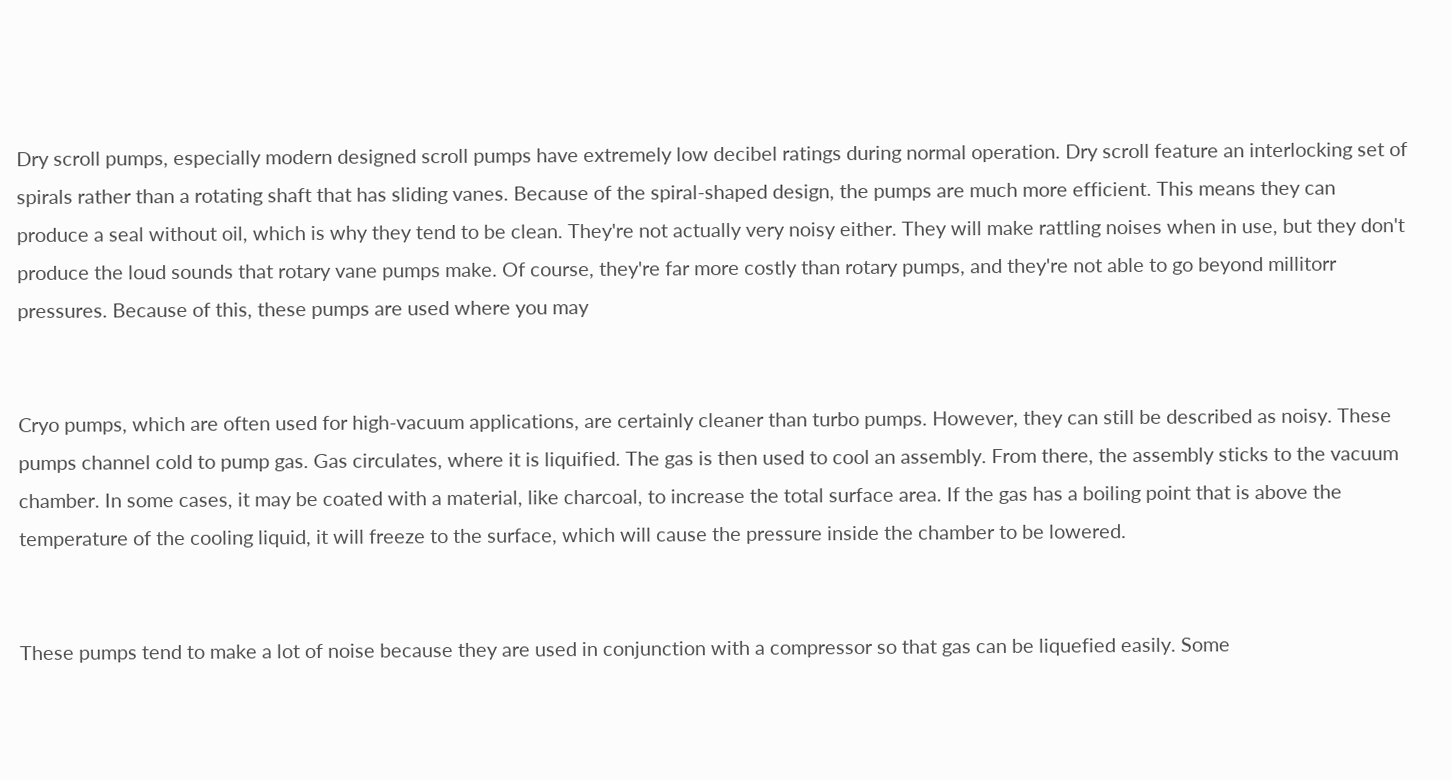Dry scroll pumps, especially modern designed scroll pumps have extremely low decibel ratings during normal operation. Dry scroll feature an interlocking set of spirals rather than a rotating shaft that has sliding vanes. Because of the spiral-shaped design, the pumps are much more efficient. This means they can produce a seal without oil, which is why they tend to be clean. They're not actually very noisy either. They will make rattling noises when in use, but they don't produce the loud sounds that rotary vane pumps make. Of course, they're far more costly than rotary pumps, and they're not able to go beyond millitorr pressures. Because of this, these pumps are used where you may


Cryo pumps, which are often used for high-vacuum applications, are certainly cleaner than turbo pumps. However, they can still be described as noisy. These pumps channel cold to pump gas. Gas circulates, where it is liquified. The gas is then used to cool an assembly. From there, the assembly sticks to the vacuum chamber. In some cases, it may be coated with a material, like charcoal, to increase the total surface area. If the gas has a boiling point that is above the temperature of the cooling liquid, it will freeze to the surface, which will cause the pressure inside the chamber to be lowered.


These pumps tend to make a lot of noise because they are used in conjunction with a compressor so that gas can be liquefied easily. Some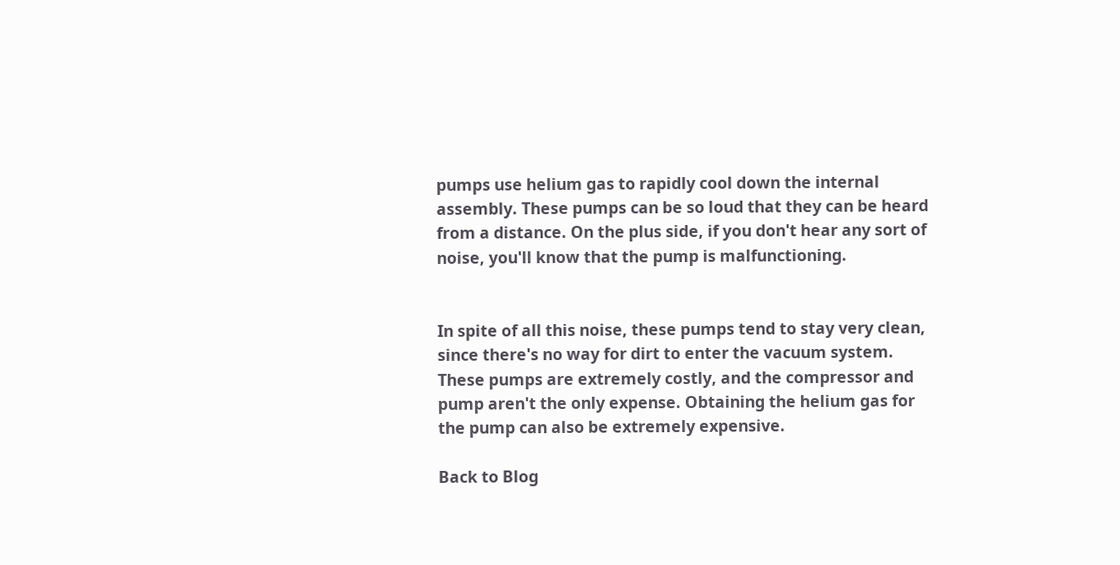pumps use helium gas to rapidly cool down the internal assembly. These pumps can be so loud that they can be heard from a distance. On the plus side, if you don't hear any sort of noise, you'll know that the pump is malfunctioning.


In spite of all this noise, these pumps tend to stay very clean, since there's no way for dirt to enter the vacuum system. These pumps are extremely costly, and the compressor and pump aren't the only expense. Obtaining the helium gas for the pump can also be extremely expensive.

Back to Blog